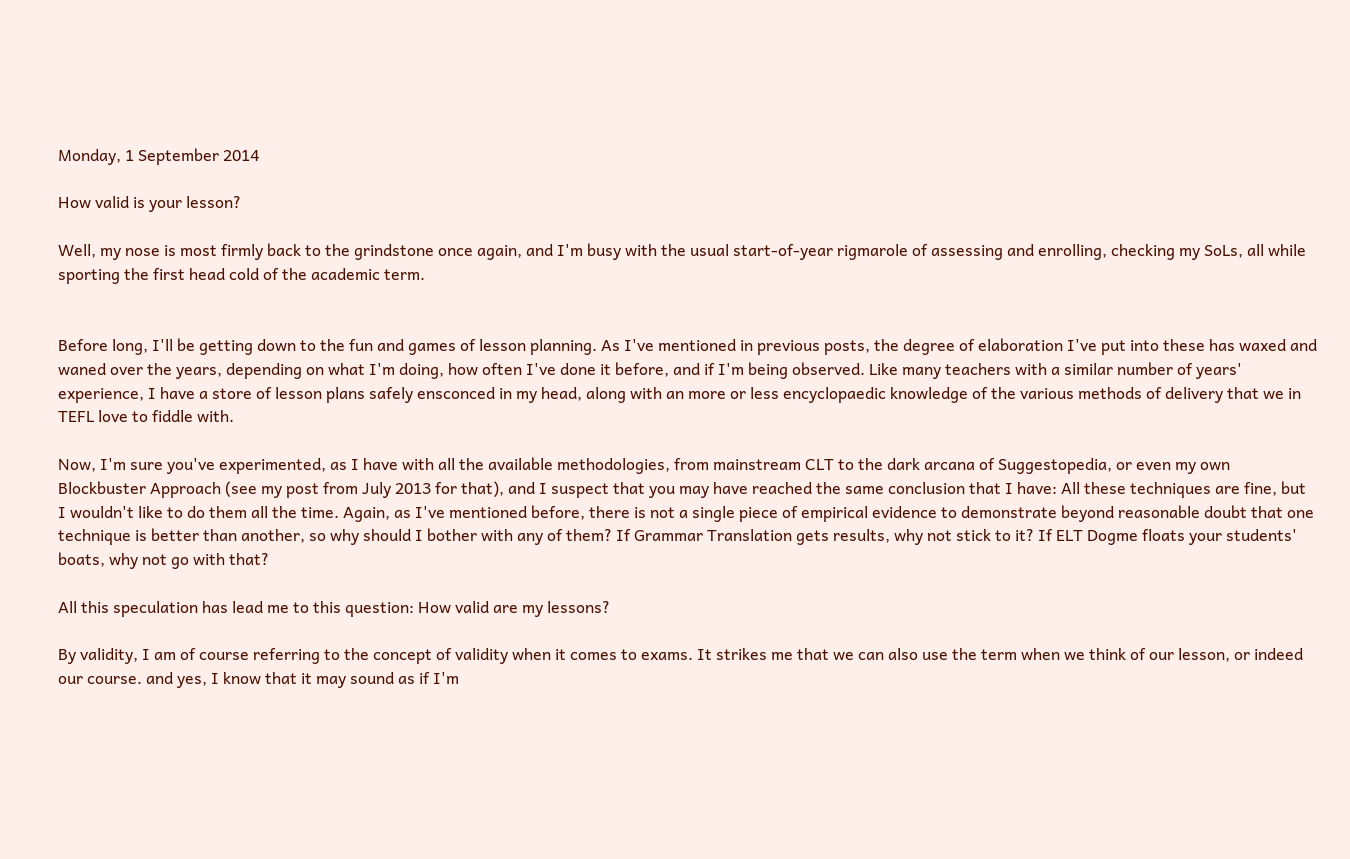Monday, 1 September 2014

How valid is your lesson?

Well, my nose is most firmly back to the grindstone once again, and I'm busy with the usual start-of-year rigmarole of assessing and enrolling, checking my SoLs, all while sporting the first head cold of the academic term.


Before long, I'll be getting down to the fun and games of lesson planning. As I've mentioned in previous posts, the degree of elaboration I've put into these has waxed and waned over the years, depending on what I'm doing, how often I've done it before, and if I'm being observed. Like many teachers with a similar number of years' experience, I have a store of lesson plans safely ensconced in my head, along with an more or less encyclopaedic knowledge of the various methods of delivery that we in TEFL love to fiddle with.

Now, I'm sure you've experimented, as I have with all the available methodologies, from mainstream CLT to the dark arcana of Suggestopedia, or even my own Blockbuster Approach (see my post from July 2013 for that), and I suspect that you may have reached the same conclusion that I have: All these techniques are fine, but I wouldn't like to do them all the time. Again, as I've mentioned before, there is not a single piece of empirical evidence to demonstrate beyond reasonable doubt that one technique is better than another, so why should I bother with any of them? If Grammar Translation gets results, why not stick to it? If ELT Dogme floats your students' boats, why not go with that?

All this speculation has lead me to this question: How valid are my lessons?

By validity, I am of course referring to the concept of validity when it comes to exams. It strikes me that we can also use the term when we think of our lesson, or indeed our course. and yes, I know that it may sound as if I'm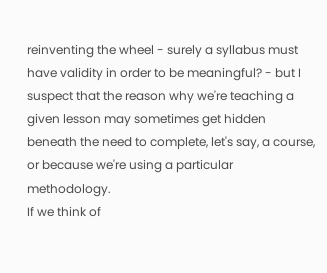reinventing the wheel - surely a syllabus must have validity in order to be meaningful? - but I suspect that the reason why we're teaching a given lesson may sometimes get hidden beneath the need to complete, let's say, a course, or because we're using a particular methodology.
If we think of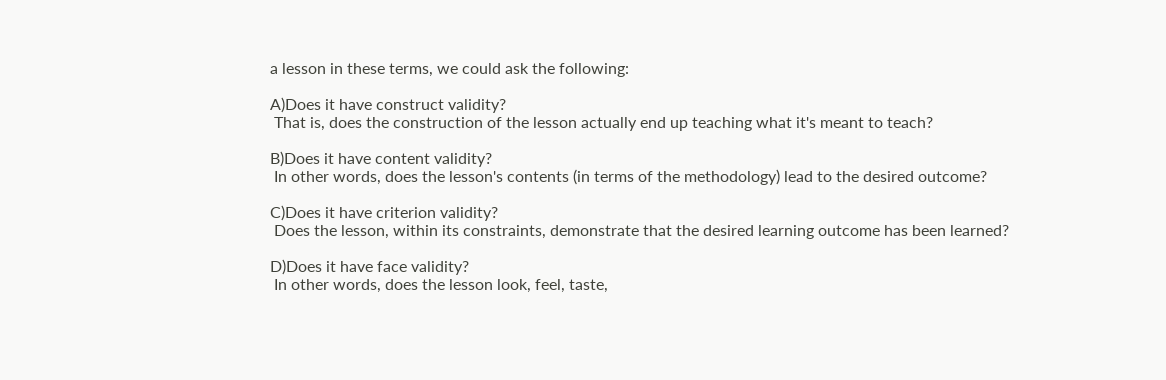a lesson in these terms, we could ask the following:

A)Does it have construct validity?
 That is, does the construction of the lesson actually end up teaching what it's meant to teach?

B)Does it have content validity?
 In other words, does the lesson's contents (in terms of the methodology) lead to the desired outcome?

C)Does it have criterion validity?
 Does the lesson, within its constraints, demonstrate that the desired learning outcome has been learned?

D)Does it have face validity?
 In other words, does the lesson look, feel, taste,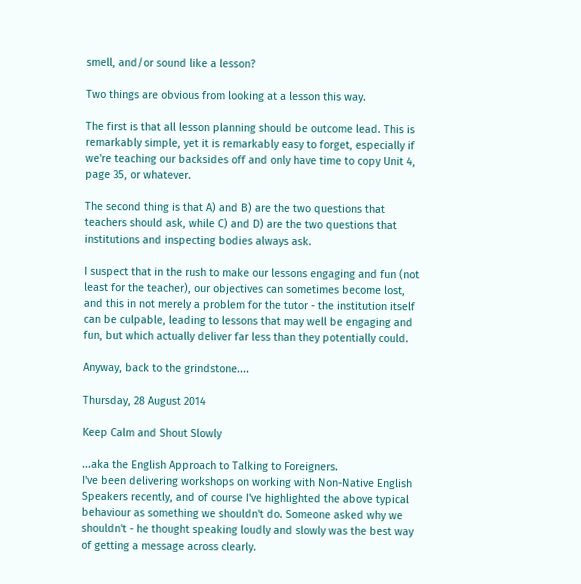smell, and/or sound like a lesson?

Two things are obvious from looking at a lesson this way.

The first is that all lesson planning should be outcome lead. This is remarkably simple, yet it is remarkably easy to forget, especially if we're teaching our backsides off and only have time to copy Unit 4, page 35, or whatever.

The second thing is that A) and B) are the two questions that teachers should ask, while C) and D) are the two questions that institutions and inspecting bodies always ask.

I suspect that in the rush to make our lessons engaging and fun (not least for the teacher), our objectives can sometimes become lost, and this in not merely a problem for the tutor - the institution itself can be culpable, leading to lessons that may well be engaging and fun, but which actually deliver far less than they potentially could.

Anyway, back to the grindstone....

Thursday, 28 August 2014

Keep Calm and Shout Slowly

...aka the English Approach to Talking to Foreigners.
I've been delivering workshops on working with Non-Native English Speakers recently, and of course I've highlighted the above typical behaviour as something we shouldn't do. Someone asked why we shouldn't - he thought speaking loudly and slowly was the best way of getting a message across clearly.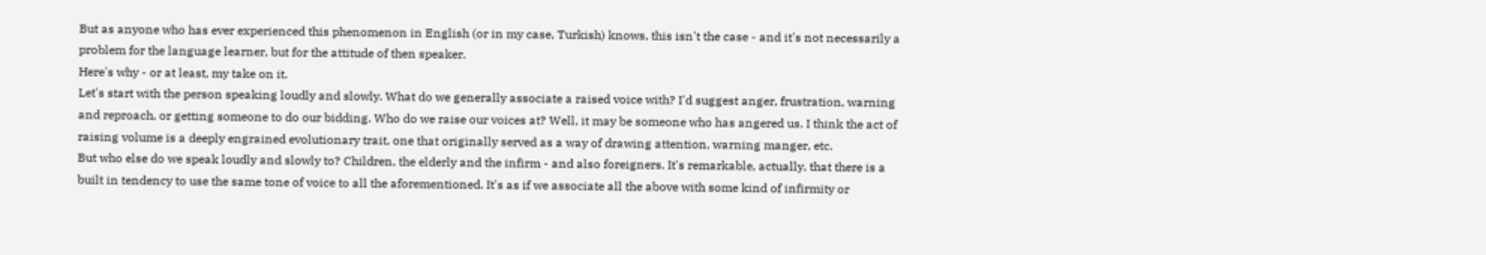But as anyone who has ever experienced this phenomenon in English (or in my case, Turkish) knows, this isn't the case - and it's not necessarily a problem for the language learner, but for the attitude of then speaker.
Here's why - or at least, my take on it.
Let's start with the person speaking loudly and slowly. What do we generally associate a raised voice with? I'd suggest anger, frustration, warning and reproach, or getting someone to do our bidding. Who do we raise our voices at? Well, it may be someone who has angered us. I think the act of raising volume is a deeply engrained evolutionary trait, one that originally served as a way of drawing attention, warning manger, etc.
But who else do we speak loudly and slowly to? Children, the elderly and the infirm - and also foreigners. It's remarkable, actually, that there is a built in tendency to use the same tone of voice to all the aforementioned. It's as if we associate all the above with some kind of infirmity or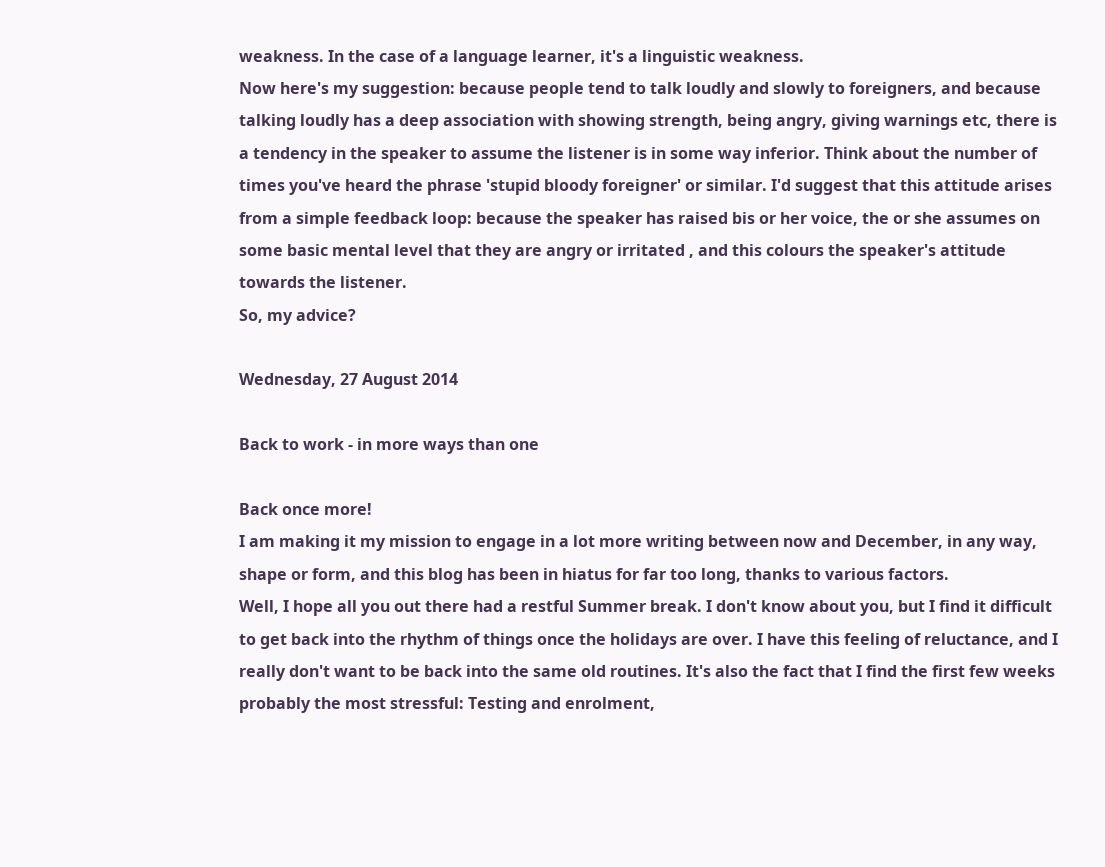weakness. In the case of a language learner, it's a linguistic weakness.
Now here's my suggestion: because people tend to talk loudly and slowly to foreigners, and because talking loudly has a deep association with showing strength, being angry, giving warnings etc, there is a tendency in the speaker to assume the listener is in some way inferior. Think about the number of times you've heard the phrase 'stupid bloody foreigner' or similar. I'd suggest that this attitude arises from a simple feedback loop: because the speaker has raised bis or her voice, the or she assumes on some basic mental level that they are angry or irritated , and this colours the speaker's attitude towards the listener.
So, my advice?

Wednesday, 27 August 2014

Back to work - in more ways than one

Back once more!
I am making it my mission to engage in a lot more writing between now and December, in any way, shape or form, and this blog has been in hiatus for far too long, thanks to various factors.
Well, I hope all you out there had a restful Summer break. I don't know about you, but I find it difficult to get back into the rhythm of things once the holidays are over. I have this feeling of reluctance, and I really don't want to be back into the same old routines. It's also the fact that I find the first few weeks probably the most stressful: Testing and enrolment,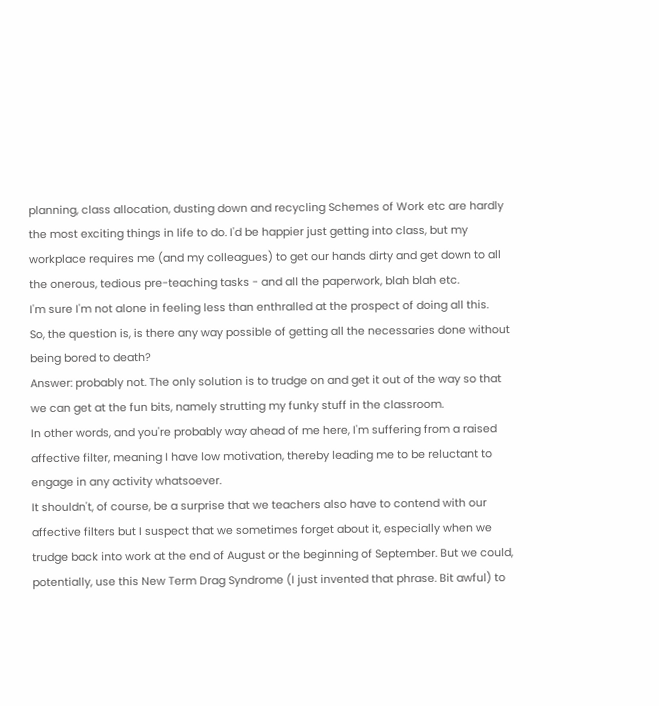planning, class allocation, dusting down and recycling Schemes of Work etc are hardly the most exciting things in life to do. I'd be happier just getting into class, but my workplace requires me (and my colleagues) to get our hands dirty and get down to all the onerous, tedious pre-teaching tasks - and all the paperwork, blah blah etc.
I'm sure I'm not alone in feeling less than enthralled at the prospect of doing all this.
So, the question is, is there any way possible of getting all the necessaries done without being bored to death?
Answer: probably not. The only solution is to trudge on and get it out of the way so that we can get at the fun bits, namely strutting my funky stuff in the classroom.
In other words, and you're probably way ahead of me here, I'm suffering from a raised affective filter, meaning I have low motivation, thereby leading me to be reluctant to engage in any activity whatsoever.
It shouldn't, of course, be a surprise that we teachers also have to contend with our affective filters but I suspect that we sometimes forget about it, especially when we trudge back into work at the end of August or the beginning of September. But we could, potentially, use this New Term Drag Syndrome (I just invented that phrase. Bit awful) to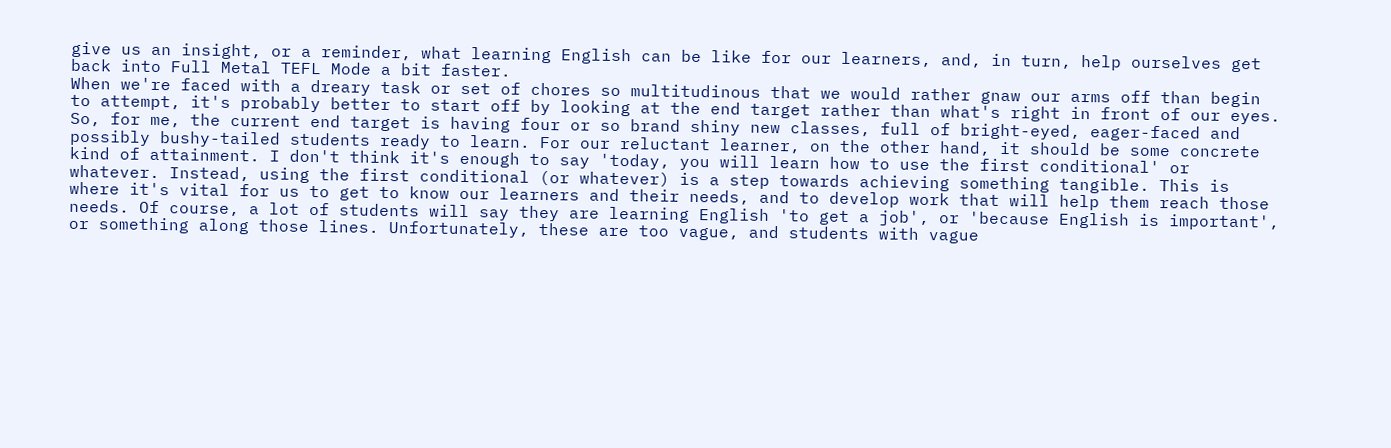give us an insight, or a reminder, what learning English can be like for our learners, and, in turn, help ourselves get back into Full Metal TEFL Mode a bit faster.
When we're faced with a dreary task or set of chores so multitudinous that we would rather gnaw our arms off than begin to attempt, it's probably better to start off by looking at the end target rather than what's right in front of our eyes. So, for me, the current end target is having four or so brand shiny new classes, full of bright-eyed, eager-faced and possibly bushy-tailed students ready to learn. For our reluctant learner, on the other hand, it should be some concrete kind of attainment. I don't think it's enough to say 'today, you will learn how to use the first conditional' or whatever. Instead, using the first conditional (or whatever) is a step towards achieving something tangible. This is where it's vital for us to get to know our learners and their needs, and to develop work that will help them reach those needs. Of course, a lot of students will say they are learning English 'to get a job', or 'because English is important', or something along those lines. Unfortunately, these are too vague, and students with vague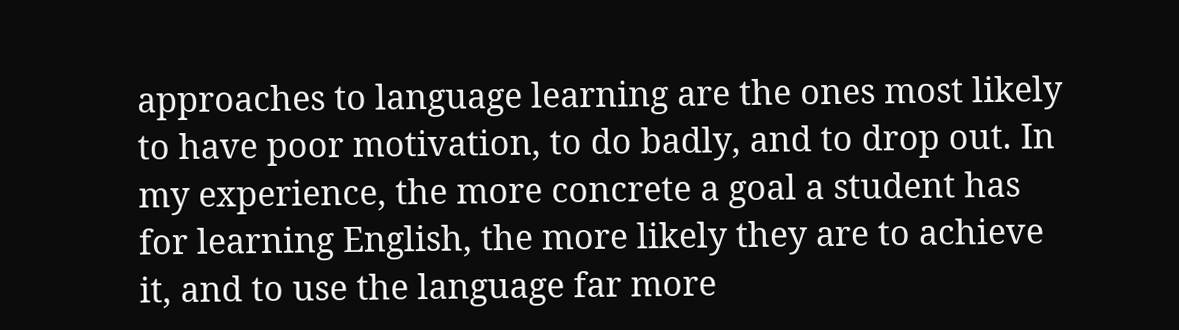approaches to language learning are the ones most likely to have poor motivation, to do badly, and to drop out. In my experience, the more concrete a goal a student has for learning English, the more likely they are to achieve it, and to use the language far more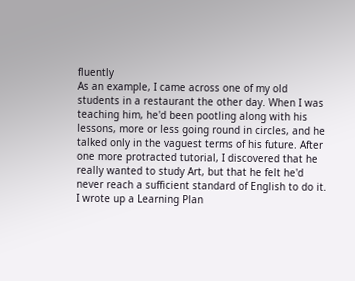fluently
As an example, I came across one of my old students in a restaurant the other day. When I was teaching him, he'd been pootling along with his lessons, more or less going round in circles, and he talked only in the vaguest terms of his future. After one more protracted tutorial, I discovered that he really wanted to study Art, but that he felt he'd never reach a sufficient standard of English to do it. I wrote up a Learning Plan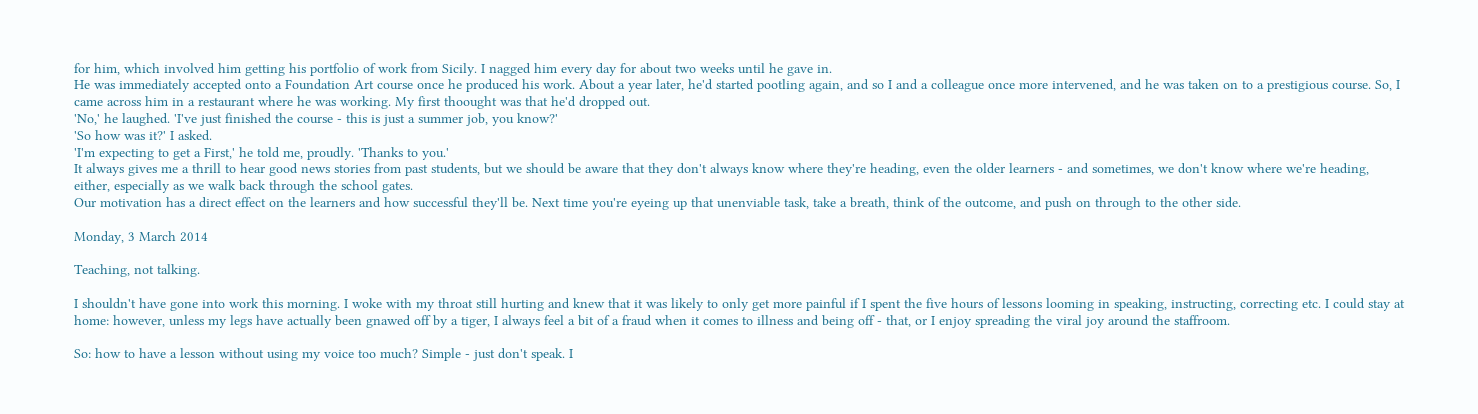for him, which involved him getting his portfolio of work from Sicily. I nagged him every day for about two weeks until he gave in.
He was immediately accepted onto a Foundation Art course once he produced his work. About a year later, he'd started pootling again, and so I and a colleague once more intervened, and he was taken on to a prestigious course. So, I came across him in a restaurant where he was working. My first thoought was that he'd dropped out.
'No,' he laughed. 'I've just finished the course - this is just a summer job, you know?'
'So how was it?' I asked.
'I'm expecting to get a First,' he told me, proudly. 'Thanks to you.'
It always gives me a thrill to hear good news stories from past students, but we should be aware that they don't always know where they're heading, even the older learners - and sometimes, we don't know where we're heading, either, especially as we walk back through the school gates.
Our motivation has a direct effect on the learners and how successful they'll be. Next time you're eyeing up that unenviable task, take a breath, think of the outcome, and push on through to the other side.

Monday, 3 March 2014

Teaching, not talking.

I shouldn't have gone into work this morning. I woke with my throat still hurting and knew that it was likely to only get more painful if I spent the five hours of lessons looming in speaking, instructing, correcting etc. I could stay at home: however, unless my legs have actually been gnawed off by a tiger, I always feel a bit of a fraud when it comes to illness and being off - that, or I enjoy spreading the viral joy around the staffroom.

So: how to have a lesson without using my voice too much? Simple - just don't speak. I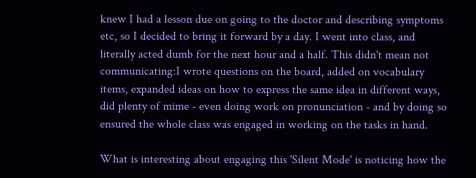knew I had a lesson due on going to the doctor and describing symptoms etc, so I decided to bring it forward by a day. I went into class, and literally acted dumb for the next hour and a half. This didn't mean not communicating:I wrote questions on the board, added on vocabulary items, expanded ideas on how to express the same idea in different ways, did plenty of mime - even doing work on pronunciation - and by doing so ensured the whole class was engaged in working on the tasks in hand.

What is interesting about engaging this 'Silent Mode' is noticing how the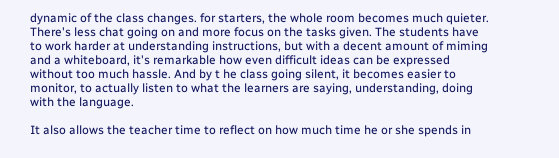dynamic of the class changes. for starters, the whole room becomes much quieter. There's less chat going on and more focus on the tasks given. The students have to work harder at understanding instructions, but with a decent amount of miming and a whiteboard, it's remarkable how even difficult ideas can be expressed without too much hassle. And by t he class going silent, it becomes easier to monitor, to actually listen to what the learners are saying, understanding, doing with the language.

It also allows the teacher time to reflect on how much time he or she spends in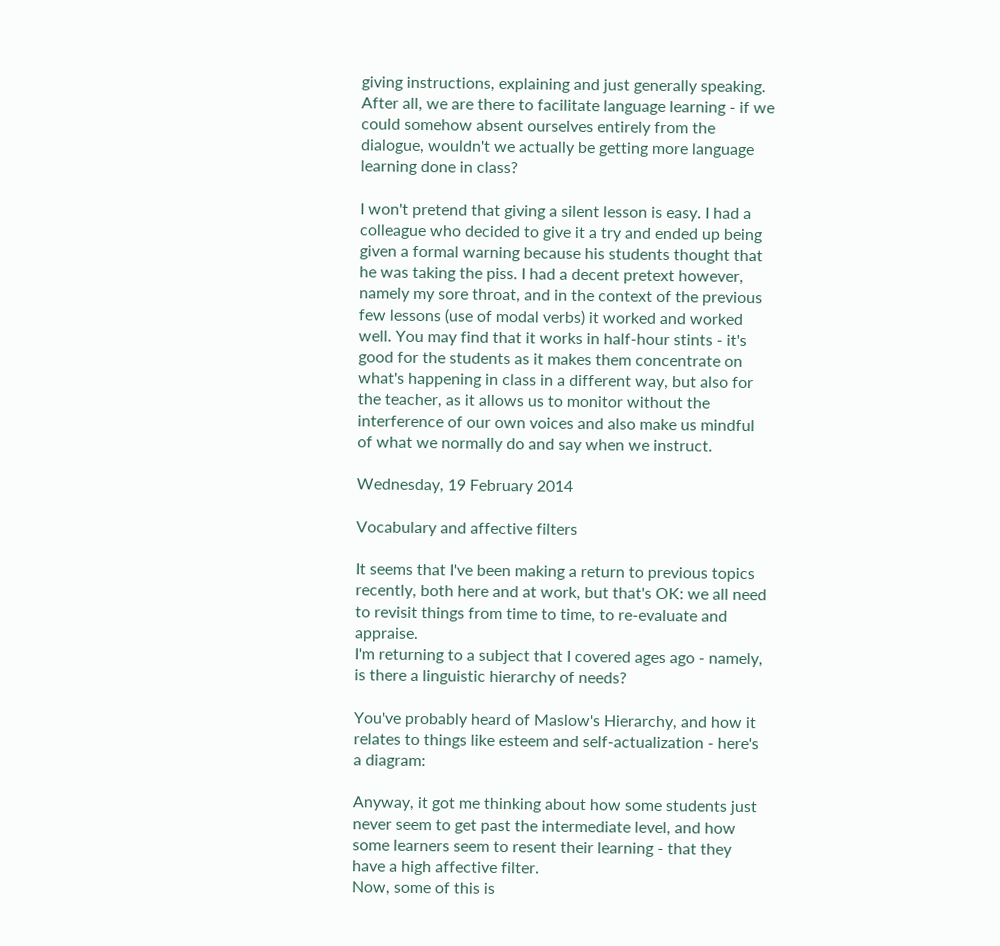giving instructions, explaining and just generally speaking. After all, we are there to facilitate language learning - if we could somehow absent ourselves entirely from the dialogue, wouldn't we actually be getting more language learning done in class?

I won't pretend that giving a silent lesson is easy. I had a colleague who decided to give it a try and ended up being given a formal warning because his students thought that  he was taking the piss. I had a decent pretext however, namely my sore throat, and in the context of the previous few lessons (use of modal verbs) it worked and worked well. You may find that it works in half-hour stints - it's good for the students as it makes them concentrate on what's happening in class in a different way, but also for the teacher, as it allows us to monitor without the interference of our own voices and also make us mindful of what we normally do and say when we instruct.

Wednesday, 19 February 2014

Vocabulary and affective filters

It seems that I've been making a return to previous topics recently, both here and at work, but that's OK: we all need to revisit things from time to time, to re-evaluate and appraise.
I'm returning to a subject that I covered ages ago - namely, is there a linguistic hierarchy of needs?

You've probably heard of Maslow's Hierarchy, and how it relates to things like esteem and self-actualization - here's a diagram:

Anyway, it got me thinking about how some students just never seem to get past the intermediate level, and how some learners seem to resent their learning - that they have a high affective filter.
Now, some of this is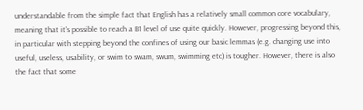understandable from the simple fact that English has a relatively small common core vocabulary, meaning that it's possible to reach a B1 level of use quite quickly. However, progressing beyond this, in particular with stepping beyond the confines of using our basic lemmas (e.g. changing use into useful, useless, usability, or swim to swam, swum, swimming etc) is tougher. However, there is also the fact that some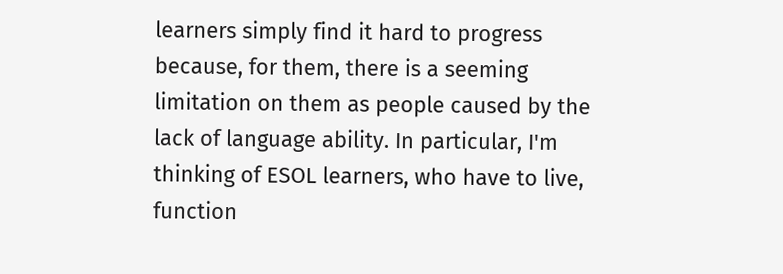learners simply find it hard to progress because, for them, there is a seeming limitation on them as people caused by the lack of language ability. In particular, I'm thinking of ESOL learners, who have to live, function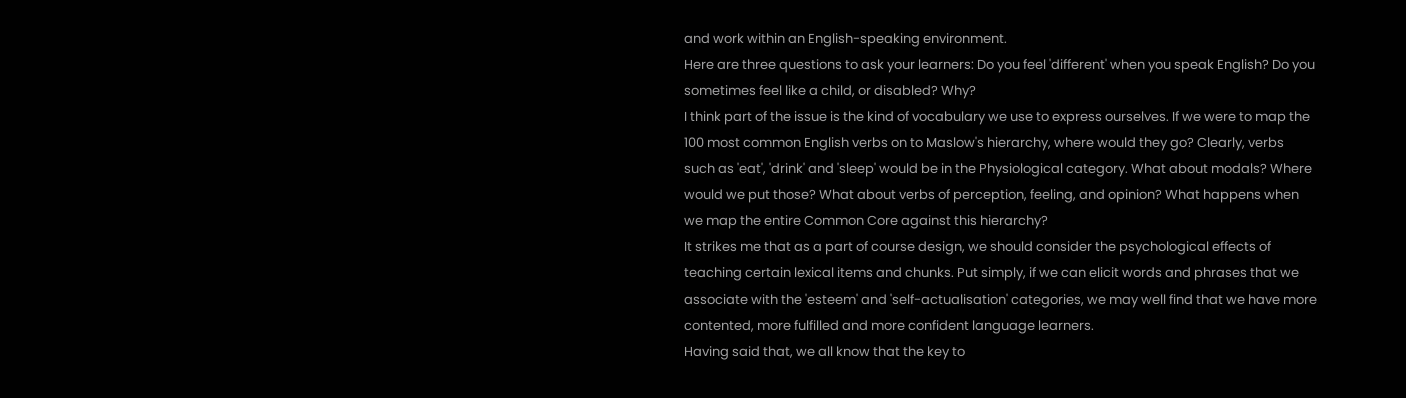and work within an English-speaking environment.
Here are three questions to ask your learners: Do you feel 'different' when you speak English? Do you sometimes feel like a child, or disabled? Why?
I think part of the issue is the kind of vocabulary we use to express ourselves. If we were to map the 100 most common English verbs on to Maslow's hierarchy, where would they go? Clearly, verbs such as 'eat', 'drink' and 'sleep' would be in the Physiological category. What about modals? Where would we put those? What about verbs of perception, feeling, and opinion? What happens when we map the entire Common Core against this hierarchy?
It strikes me that as a part of course design, we should consider the psychological effects of teaching certain lexical items and chunks. Put simply, if we can elicit words and phrases that we associate with the 'esteem' and 'self-actualisation' categories, we may well find that we have more contented, more fulfilled and more confident language learners.
Having said that, we all know that the key to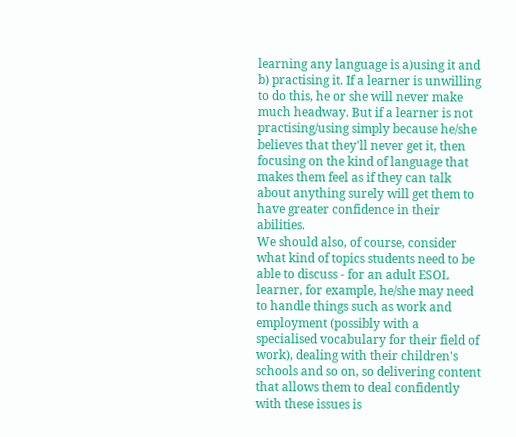learning any language is a)using it and b) practising it. If a learner is unwilling to do this, he or she will never make much headway. But if a learner is not practising/using simply because he/she believes that they'll never get it, then focusing on the kind of language that makes them feel as if they can talk about anything surely will get them to have greater confidence in their abilities.
We should also, of course, consider what kind of topics students need to be able to discuss - for an adult ESOL learner, for example, he/she may need to handle things such as work and employment (possibly with a specialised vocabulary for their field of work), dealing with their children's schools and so on, so delivering content that allows them to deal confidently with these issues is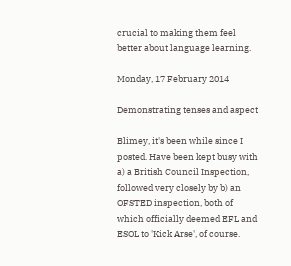crucial to making them feel better about language learning.

Monday, 17 February 2014

Demonstrating tenses and aspect

Blimey, it's been while since I posted. Have been kept busy with a) a British Council Inspection, followed very closely by b) an OFSTED inspection, both of which officially deemed EFL and ESOL to 'Kick Arse', of course.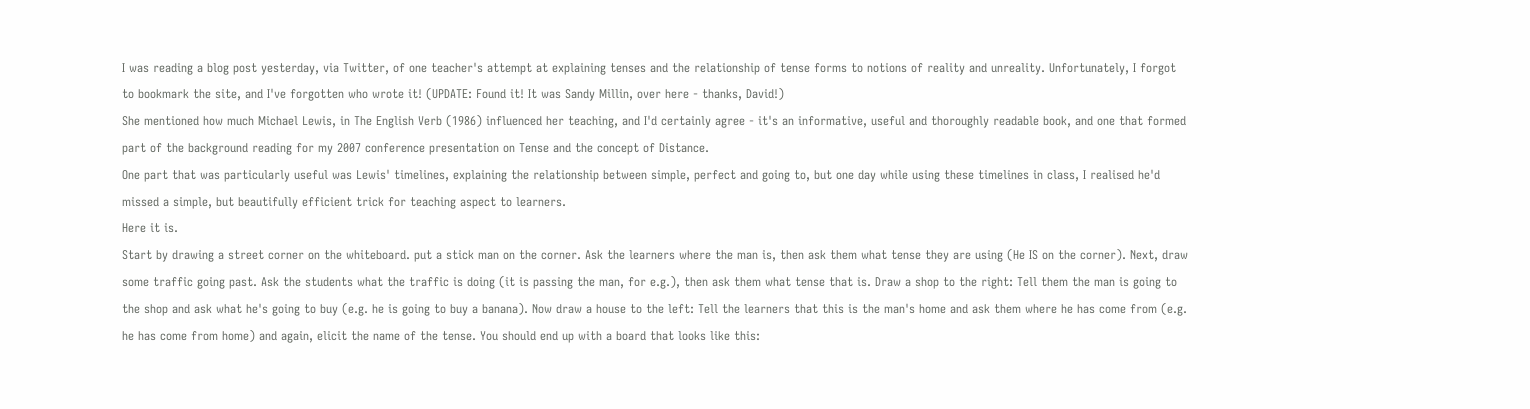I was reading a blog post yesterday, via Twitter, of one teacher's attempt at explaining tenses and the relationship of tense forms to notions of reality and unreality. Unfortunately, I forgot to bookmark the site, and I've forgotten who wrote it! (UPDATE: Found it! It was Sandy Millin, over here - thanks, David!)
She mentioned how much Michael Lewis, in The English Verb (1986) influenced her teaching, and I'd certainly agree - it's an informative, useful and thoroughly readable book, and one that formed part of the background reading for my 2007 conference presentation on Tense and the concept of Distance.
One part that was particularly useful was Lewis' timelines, explaining the relationship between simple, perfect and going to, but one day while using these timelines in class, I realised he'd missed a simple, but beautifully efficient trick for teaching aspect to learners.
Here it is.
Start by drawing a street corner on the whiteboard. put a stick man on the corner. Ask the learners where the man is, then ask them what tense they are using (He IS on the corner). Next, draw some traffic going past. Ask the students what the traffic is doing (it is passing the man, for e.g.), then ask them what tense that is. Draw a shop to the right: Tell them the man is going to the shop and ask what he's going to buy (e.g. he is going to buy a banana). Now draw a house to the left: Tell the learners that this is the man's home and ask them where he has come from (e.g. he has come from home) and again, elicit the name of the tense. You should end up with a board that looks like this: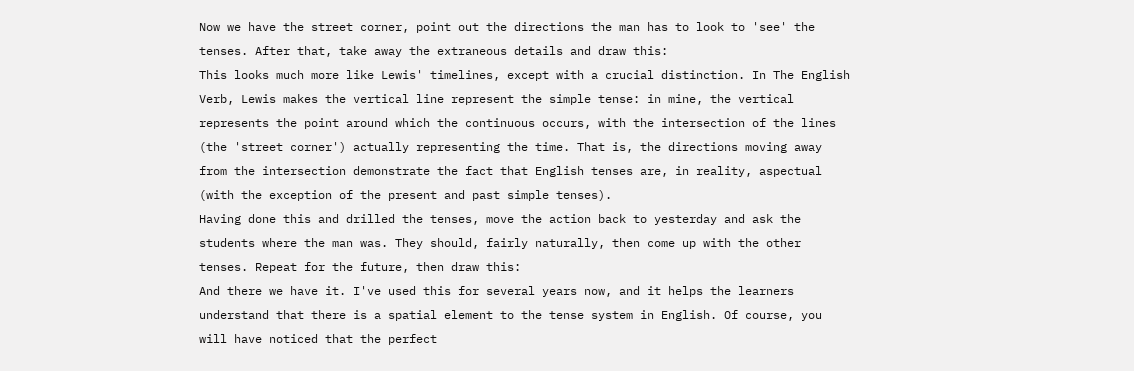Now we have the street corner, point out the directions the man has to look to 'see' the tenses. After that, take away the extraneous details and draw this:
This looks much more like Lewis' timelines, except with a crucial distinction. In The English Verb, Lewis makes the vertical line represent the simple tense: in mine, the vertical represents the point around which the continuous occurs, with the intersection of the lines (the 'street corner') actually representing the time. That is, the directions moving away from the intersection demonstrate the fact that English tenses are, in reality, aspectual (with the exception of the present and past simple tenses).
Having done this and drilled the tenses, move the action back to yesterday and ask the students where the man was. They should, fairly naturally, then come up with the other tenses. Repeat for the future, then draw this:
And there we have it. I've used this for several years now, and it helps the learners understand that there is a spatial element to the tense system in English. Of course, you will have noticed that the perfect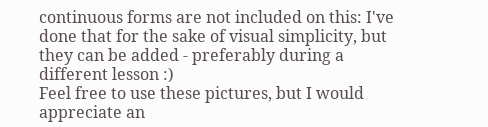continuous forms are not included on this: I've done that for the sake of visual simplicity, but they can be added - preferably during a different lesson :)
Feel free to use these pictures, but I would appreciate an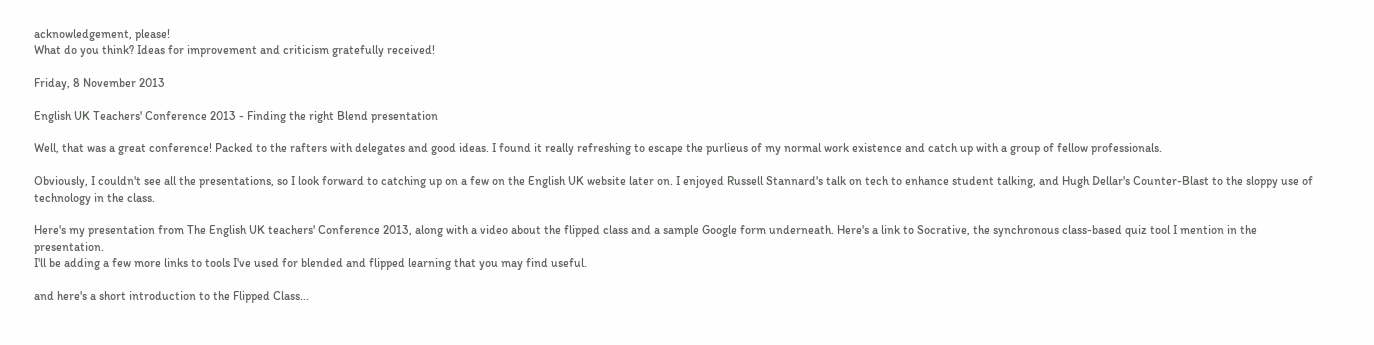acknowledgement, please!
What do you think? Ideas for improvement and criticism gratefully received!

Friday, 8 November 2013

English UK Teachers' Conference 2013 - Finding the right Blend presentation

Well, that was a great conference! Packed to the rafters with delegates and good ideas. I found it really refreshing to escape the purlieus of my normal work existence and catch up with a group of fellow professionals.

Obviously, I couldn't see all the presentations, so I look forward to catching up on a few on the English UK website later on. I enjoyed Russell Stannard's talk on tech to enhance student talking, and Hugh Dellar's Counter-Blast to the sloppy use of technology in the class.

Here's my presentation from The English UK teachers' Conference 2013, along with a video about the flipped class and a sample Google form underneath. Here's a link to Socrative, the synchronous class-based quiz tool I mention in the presentation.
I'll be adding a few more links to tools I've used for blended and flipped learning that you may find useful.

and here's a short introduction to the Flipped Class...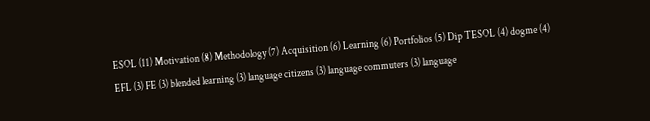ESOL (11) Motivation (8) Methodology (7) Acquisition (6) Learning (6) Portfolios (5) Dip TESOL (4) dogme (4) EFL (3) FE (3) blended learning (3) language citizens (3) language commuters (3) language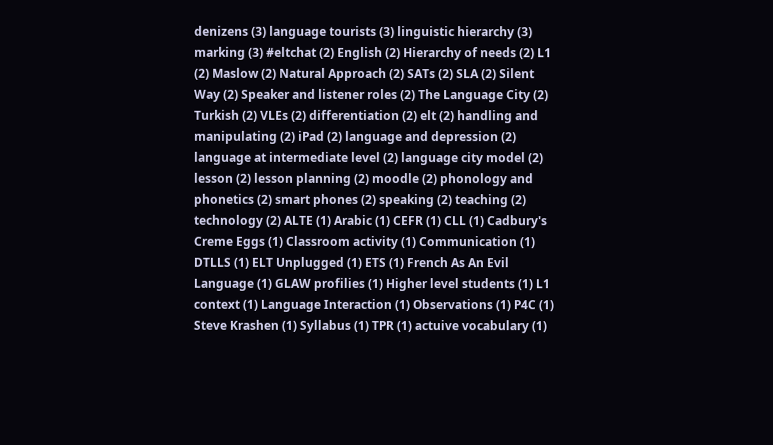denizens (3) language tourists (3) linguistic hierarchy (3) marking (3) #eltchat (2) English (2) Hierarchy of needs (2) L1 (2) Maslow (2) Natural Approach (2) SATs (2) SLA (2) Silent Way (2) Speaker and listener roles (2) The Language City (2) Turkish (2) VLEs (2) differentiation (2) elt (2) handling and manipulating (2) iPad (2) language and depression (2) language at intermediate level (2) language city model (2) lesson (2) lesson planning (2) moodle (2) phonology and phonetics (2) smart phones (2) speaking (2) teaching (2) technology (2) ALTE (1) Arabic (1) CEFR (1) CLL (1) Cadbury's Creme Eggs (1) Classroom activity (1) Communication (1) DTLLS (1) ELT Unplugged (1) ETS (1) French As An Evil Language (1) GLAW profilies (1) Higher level students (1) L1 context (1) Language Interaction (1) Observations (1) P4C (1) Steve Krashen (1) Syllabus (1) TPR (1) actuive vocabulary (1)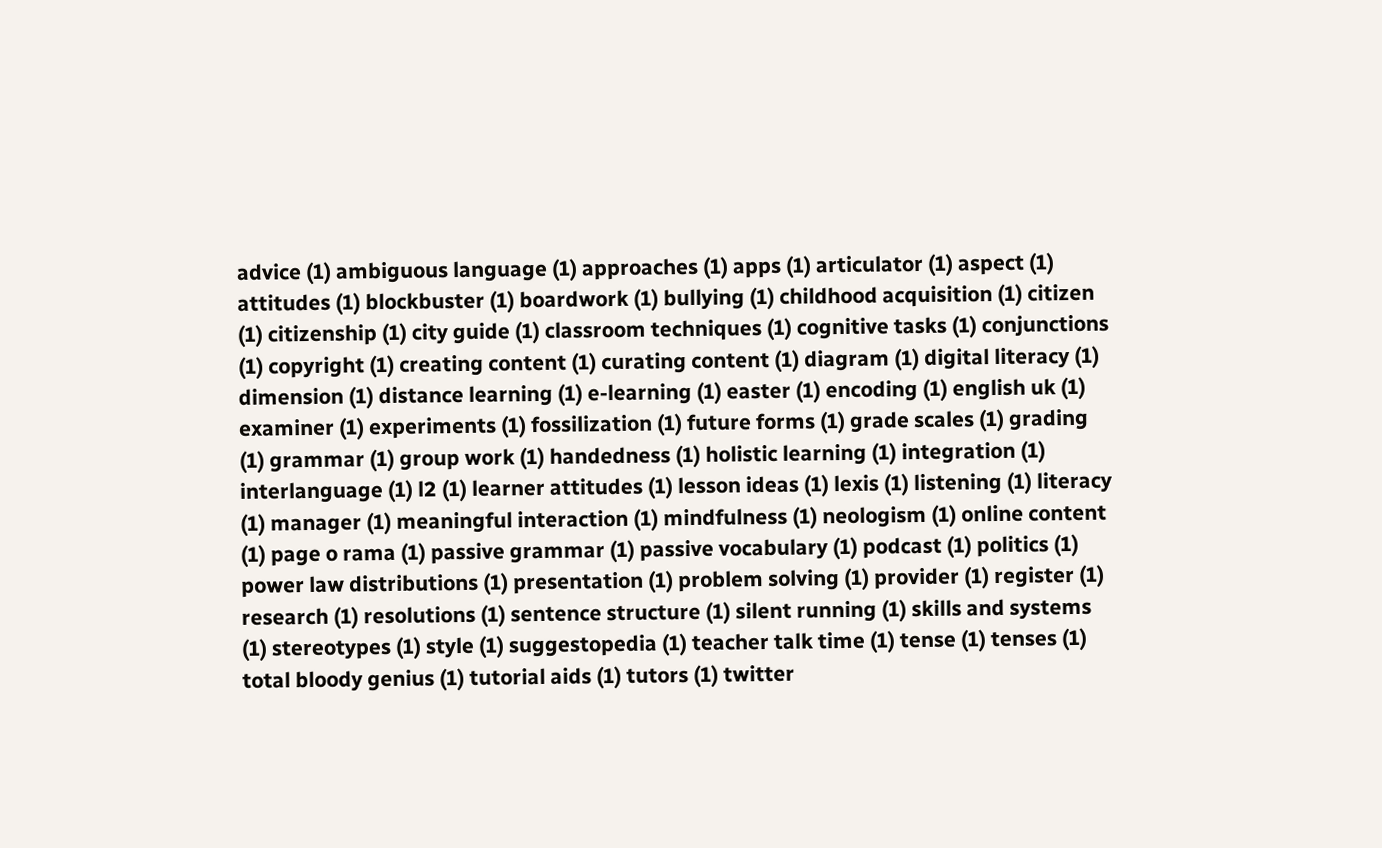advice (1) ambiguous language (1) approaches (1) apps (1) articulator (1) aspect (1) attitudes (1) blockbuster (1) boardwork (1) bullying (1) childhood acquisition (1) citizen (1) citizenship (1) city guide (1) classroom techniques (1) cognitive tasks (1) conjunctions (1) copyright (1) creating content (1) curating content (1) diagram (1) digital literacy (1) dimension (1) distance learning (1) e-learning (1) easter (1) encoding (1) english uk (1) examiner (1) experiments (1) fossilization (1) future forms (1) grade scales (1) grading (1) grammar (1) group work (1) handedness (1) holistic learning (1) integration (1) interlanguage (1) l2 (1) learner attitudes (1) lesson ideas (1) lexis (1) listening (1) literacy (1) manager (1) meaningful interaction (1) mindfulness (1) neologism (1) online content (1) page o rama (1) passive grammar (1) passive vocabulary (1) podcast (1) politics (1) power law distributions (1) presentation (1) problem solving (1) provider (1) register (1) research (1) resolutions (1) sentence structure (1) silent running (1) skills and systems (1) stereotypes (1) style (1) suggestopedia (1) teacher talk time (1) tense (1) tenses (1) total bloody genius (1) tutorial aids (1) tutors (1) twitter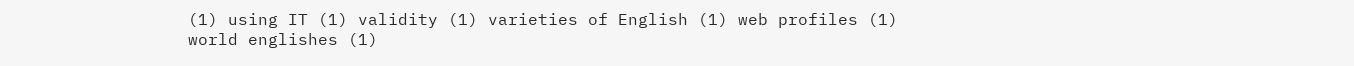(1) using IT (1) validity (1) varieties of English (1) web profiles (1) world englishes (1)